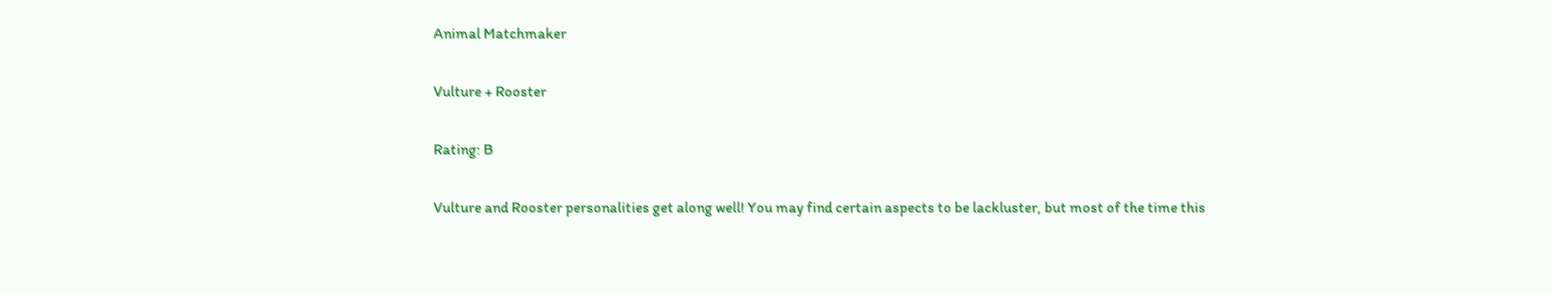Animal Matchmaker

Vulture + Rooster

Rating: B

Vulture and Rooster personalities get along well! You may find certain aspects to be lackluster, but most of the time this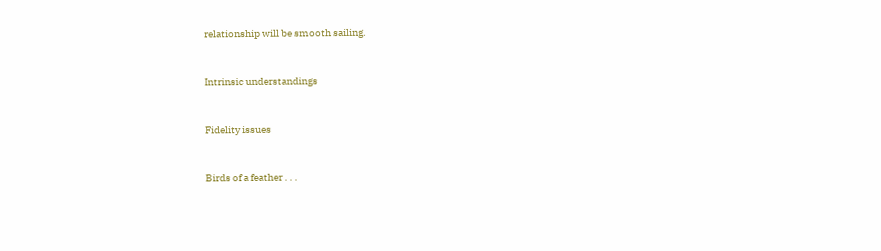relationship will be smooth sailing.


Intrinsic understandings


Fidelity issues


Birds of a feather . . .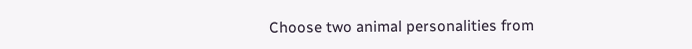Choose two animal personalities from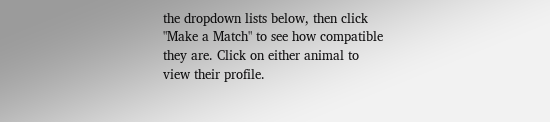the dropdown lists below, then click "Make a Match" to see how compatible they are. Click on either animal to view their profile.